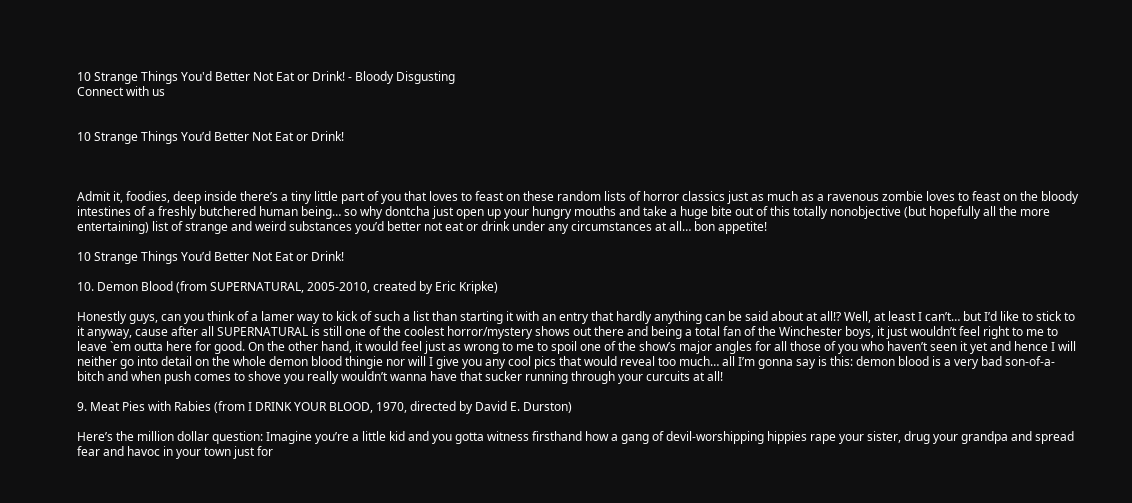10 Strange Things You'd Better Not Eat or Drink! - Bloody Disgusting
Connect with us


10 Strange Things You’d Better Not Eat or Drink!



Admit it, foodies, deep inside there’s a tiny little part of you that loves to feast on these random lists of horror classics just as much as a ravenous zombie loves to feast on the bloody intestines of a freshly butchered human being… so why dontcha just open up your hungry mouths and take a huge bite out of this totally nonobjective (but hopefully all the more entertaining) list of strange and weird substances you’d better not eat or drink under any circumstances at all… bon appetite!

10 Strange Things You’d Better Not Eat or Drink!

10. Demon Blood (from SUPERNATURAL, 2005-2010, created by Eric Kripke)

Honestly guys, can you think of a lamer way to kick of such a list than starting it with an entry that hardly anything can be said about at all!? Well, at least I can’t… but I’d like to stick to it anyway, cause after all SUPERNATURAL is still one of the coolest horror/mystery shows out there and being a total fan of the Winchester boys, it just wouldn’t feel right to me to leave `em outta here for good. On the other hand, it would feel just as wrong to me to spoil one of the show’s major angles for all those of you who haven’t seen it yet and hence I will neither go into detail on the whole demon blood thingie nor will I give you any cool pics that would reveal too much… all I’m gonna say is this: demon blood is a very bad son-of-a-bitch and when push comes to shove you really wouldn’t wanna have that sucker running through your curcuits at all!

9. Meat Pies with Rabies (from I DRINK YOUR BLOOD, 1970, directed by David E. Durston)

Here’s the million dollar question: Imagine you’re a little kid and you gotta witness firsthand how a gang of devil-worshipping hippies rape your sister, drug your grandpa and spread fear and havoc in your town just for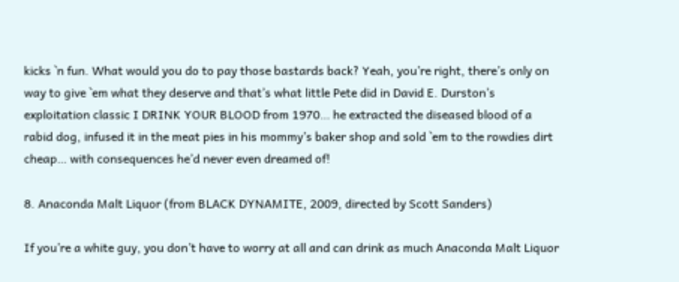kicks `n fun. What would you do to pay those bastards back? Yeah, you’re right, there’s only on way to give `em what they deserve and that’s what little Pete did in David E. Durston’s exploitation classic I DRINK YOUR BLOOD from 1970… he extracted the diseased blood of a rabid dog, infused it in the meat pies in his mommy’s baker shop and sold `em to the rowdies dirt cheap… with consequences he’d never even dreamed of!

8. Anaconda Malt Liquor (from BLACK DYNAMITE, 2009, directed by Scott Sanders)

If you’re a white guy, you don’t have to worry at all and can drink as much Anaconda Malt Liquor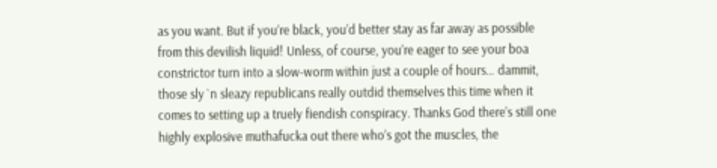as you want. But if you’re black, you’d better stay as far away as possible from this devilish liquid! Unless, of course, you’re eager to see your boa constrictor turn into a slow-worm within just a couple of hours… dammit, those sly `n sleazy republicans really outdid themselves this time when it comes to setting up a truely fiendish conspiracy. Thanks God there’s still one highly explosive muthafucka out there who’s got the muscles, the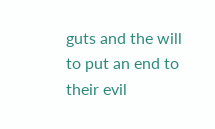guts and the will to put an end to their evil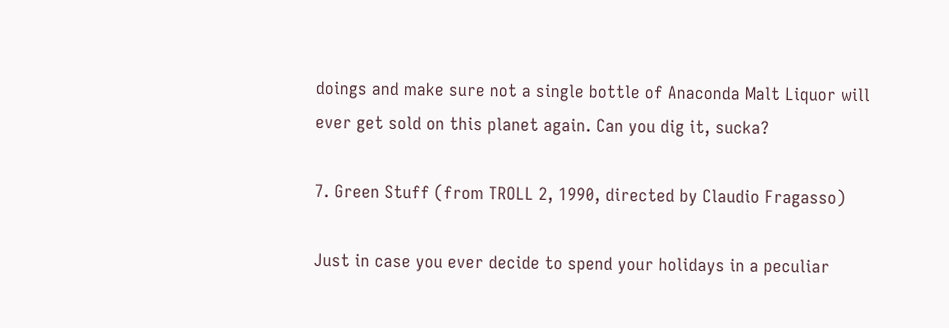doings and make sure not a single bottle of Anaconda Malt Liquor will ever get sold on this planet again. Can you dig it, sucka?

7. Green Stuff (from TROLL 2, 1990, directed by Claudio Fragasso)

Just in case you ever decide to spend your holidays in a peculiar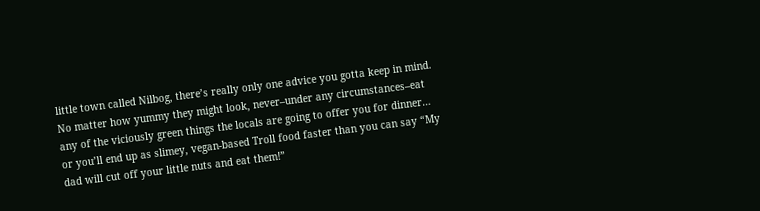little town called Nilbog, there’s really only one advice you gotta keep in mind. No matter how yummy they might look, never–under any circumstances–eat any of the viciously green things the locals are going to offer you for dinner… or you’ll end up as slimey, vegan-based Troll food faster than you can say “My dad will cut off your little nuts and eat them!”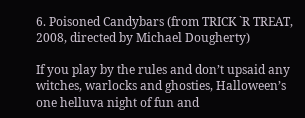6. Poisoned Candybars (from TRICK `R TREAT, 2008, directed by Michael Dougherty)

If you play by the rules and don’t upsaid any witches, warlocks and ghosties, Halloween’s one helluva night of fun and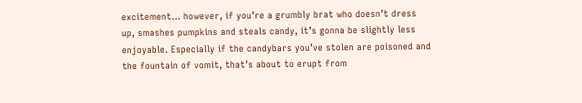excitement… however, if you’re a grumbly brat who doesn’t dress up, smashes pumpkins and steals candy, it’s gonna be slightly less enjoyable. Especially if the candybars you’ve stolen are poisoned and the fountain of vomit, that’s about to erupt from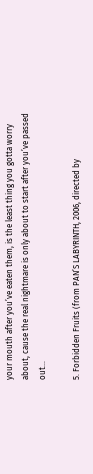your mouth after you’ve eaten them, is the least thing you gotta worry about, cause the real nightmare is only about to start after you’ve passed out…

5. Forbidden Fruits (from PAN’S LABYRINTH, 2006, directed by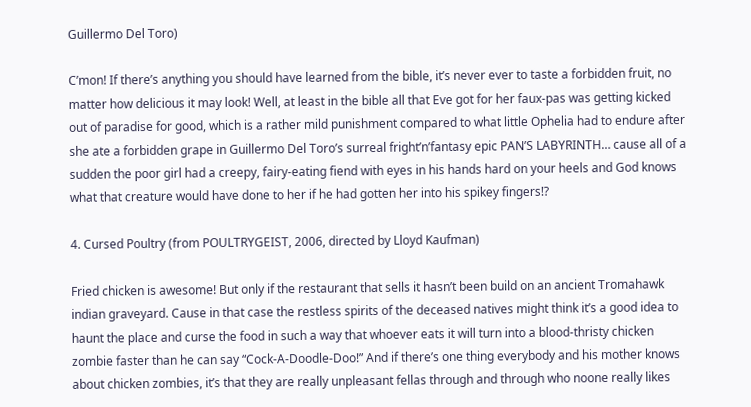Guillermo Del Toro)

C’mon! If there’s anything you should have learned from the bible, it’s never ever to taste a forbidden fruit, no matter how delicious it may look! Well, at least in the bible all that Eve got for her faux-pas was getting kicked out of paradise for good, which is a rather mild punishment compared to what little Ophelia had to endure after she ate a forbidden grape in Guillermo Del Toro’s surreal fright’n’fantasy epic PAN’S LABYRINTH… cause all of a sudden the poor girl had a creepy, fairy-eating fiend with eyes in his hands hard on your heels and God knows what that creature would have done to her if he had gotten her into his spikey fingers!?

4. Cursed Poultry (from POULTRYGEIST, 2006, directed by Lloyd Kaufman)

Fried chicken is awesome! But only if the restaurant that sells it hasn’t been build on an ancient Tromahawk indian graveyard. Cause in that case the restless spirits of the deceased natives might think it’s a good idea to haunt the place and curse the food in such a way that whoever eats it will turn into a blood-thristy chicken zombie faster than he can say “Cock-A-Doodle-Doo!” And if there’s one thing everybody and his mother knows about chicken zombies, it’s that they are really unpleasant fellas through and through who noone really likes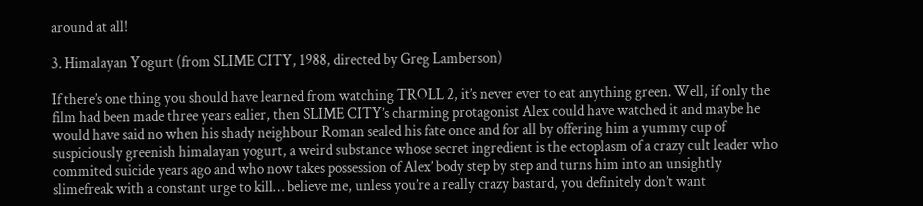around at all!

3. Himalayan Yogurt (from SLIME CITY, 1988, directed by Greg Lamberson)

If there’s one thing you should have learned from watching TROLL 2, it’s never ever to eat anything green. Well, if only the film had been made three years ealier, then SLIME CITY’s charming protagonist Alex could have watched it and maybe he would have said no when his shady neighbour Roman sealed his fate once and for all by offering him a yummy cup of suspiciously greenish himalayan yogurt, a weird substance whose secret ingredient is the ectoplasm of a crazy cult leader who commited suicide years ago and who now takes possession of Alex’ body step by step and turns him into an unsightly slimefreak with a constant urge to kill… believe me, unless you’re a really crazy bastard, you definitely don’t want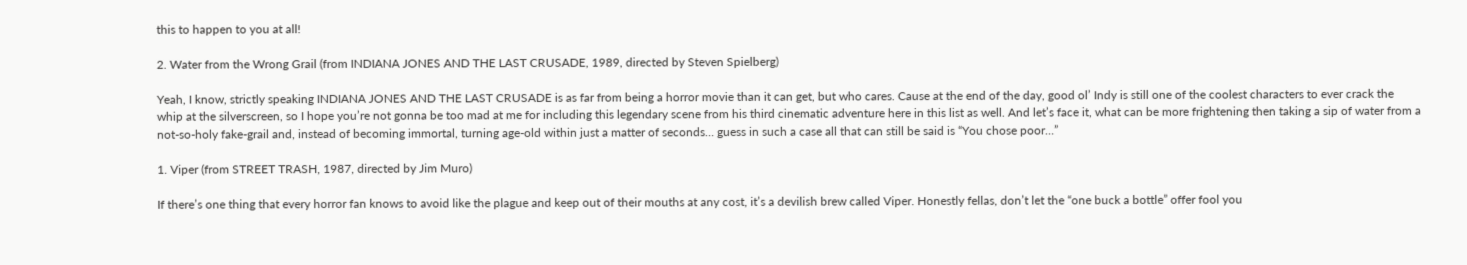this to happen to you at all!

2. Water from the Wrong Grail (from INDIANA JONES AND THE LAST CRUSADE, 1989, directed by Steven Spielberg)

Yeah, I know, strictly speaking INDIANA JONES AND THE LAST CRUSADE is as far from being a horror movie than it can get, but who cares. Cause at the end of the day, good ol’ Indy is still one of the coolest characters to ever crack the whip at the silverscreen, so I hope you’re not gonna be too mad at me for including this legendary scene from his third cinematic adventure here in this list as well. And let’s face it, what can be more frightening then taking a sip of water from a not-so-holy fake-grail and, instead of becoming immortal, turning age-old within just a matter of seconds… guess in such a case all that can still be said is “You chose poor…”

1. Viper (from STREET TRASH, 1987, directed by Jim Muro)

If there’s one thing that every horror fan knows to avoid like the plague and keep out of their mouths at any cost, it’s a devilish brew called Viper. Honestly fellas, don’t let the “one buck a bottle” offer fool you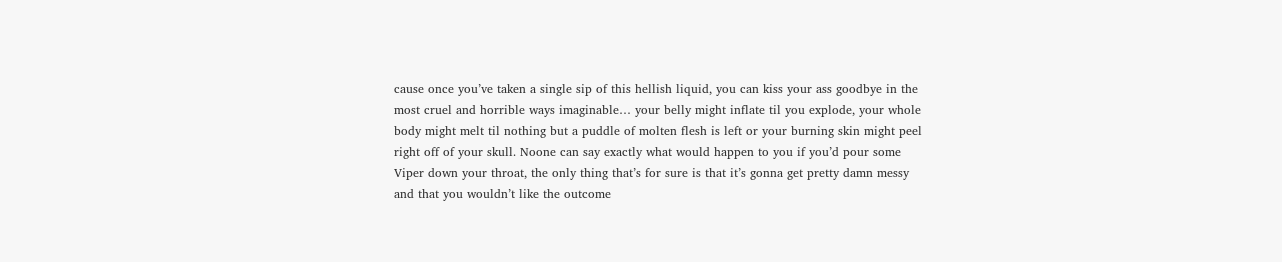cause once you’ve taken a single sip of this hellish liquid, you can kiss your ass goodbye in the most cruel and horrible ways imaginable… your belly might inflate til you explode, your whole body might melt til nothing but a puddle of molten flesh is left or your burning skin might peel right off of your skull. Noone can say exactly what would happen to you if you’d pour some Viper down your throat, the only thing that’s for sure is that it’s gonna get pretty damn messy and that you wouldn’t like the outcome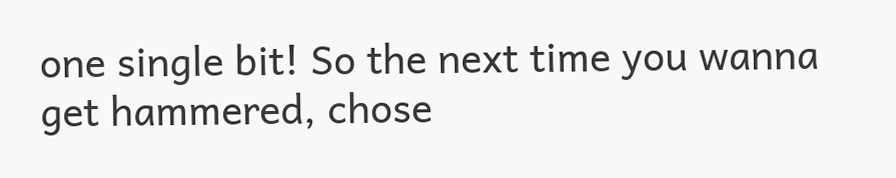one single bit! So the next time you wanna get hammered, chose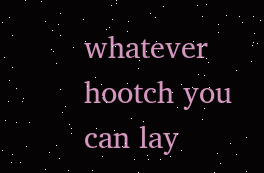whatever hootch you can lay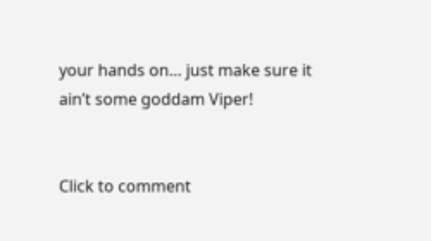your hands on… just make sure it ain’t some goddam Viper!


Click to comment